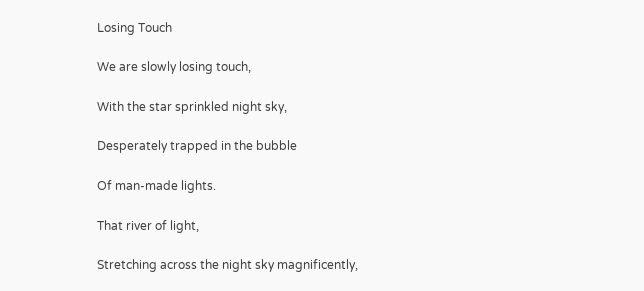Losing Touch

We are slowly losing touch,

With the star sprinkled night sky,

Desperately trapped in the bubble

Of man-made lights.

That river of light,

Stretching across the night sky magnificently,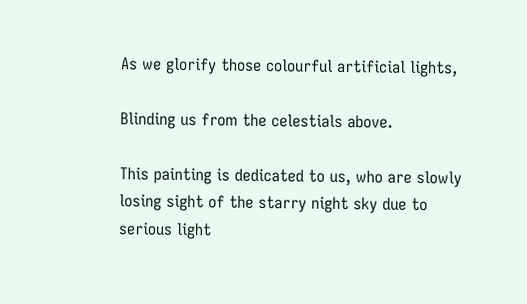As we glorify those colourful artificial lights,

Blinding us from the celestials above.

This painting is dedicated to us, who are slowly losing sight of the starry night sky due to serious light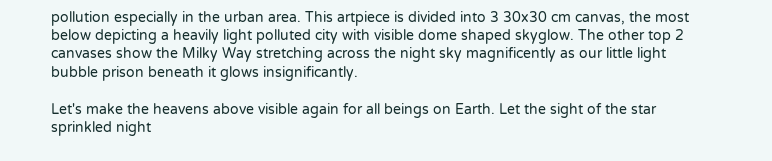pollution especially in the urban area. This artpiece is divided into 3 30x30 cm canvas, the most below depicting a heavily light polluted city with visible dome shaped skyglow. The other top 2 canvases show the Milky Way stretching across the night sky magnificently as our little light bubble prison beneath it glows insignificantly.

Let's make the heavens above visible again for all beings on Earth. Let the sight of the star sprinkled night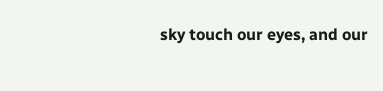sky touch our eyes, and our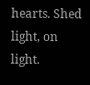hearts. Shed light, on light.